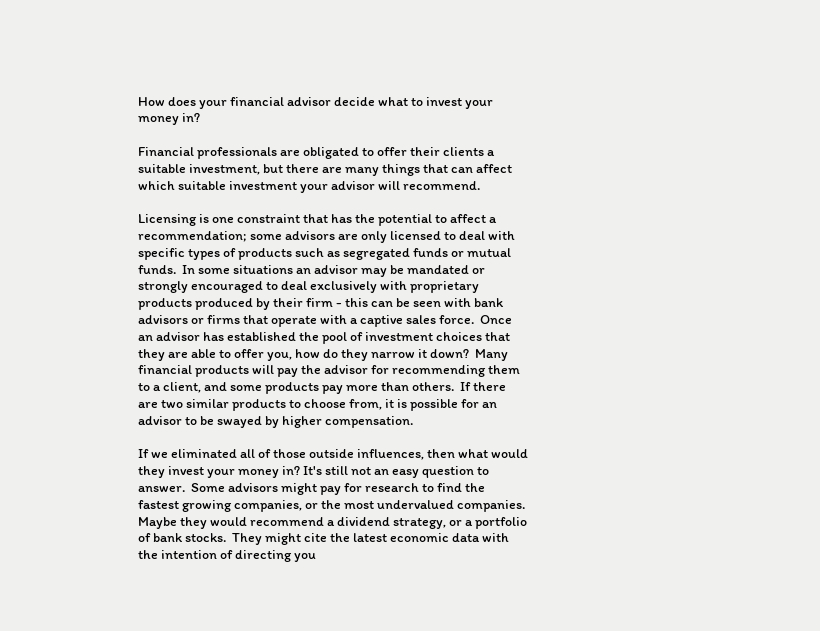How does your financial advisor decide what to invest your money in?

Financial professionals are obligated to offer their clients a suitable investment, but there are many things that can affect which suitable investment your advisor will recommend.

Licensing is one constraint that has the potential to affect a recommendation; some advisors are only licensed to deal with specific types of products such as segregated funds or mutual funds.  In some situations an advisor may be mandated or strongly encouraged to deal exclusively with proprietary products produced by their firm - this can be seen with bank advisors or firms that operate with a captive sales force.  Once an advisor has established the pool of investment choices that they are able to offer you, how do they narrow it down?  Many financial products will pay the advisor for recommending them to a client, and some products pay more than others.  If there are two similar products to choose from, it is possible for an advisor to be swayed by higher compensation.

If we eliminated all of those outside influences, then what would they invest your money in? It's still not an easy question to answer.  Some advisors might pay for research to find the fastest growing companies, or the most undervalued companies.  Maybe they would recommend a dividend strategy, or a portfolio of bank stocks.  They might cite the latest economic data with the intention of directing you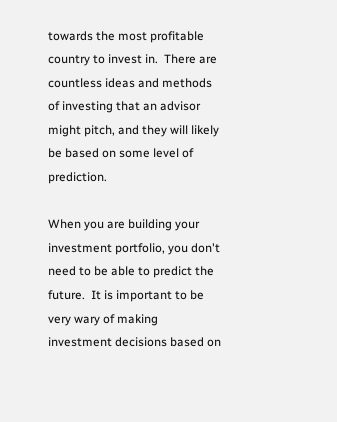towards the most profitable country to invest in.  There are countless ideas and methods of investing that an advisor might pitch, and they will likely be based on some level of prediction.

When you are building your investment portfolio, you don't need to be able to predict the future.  It is important to be very wary of making investment decisions based on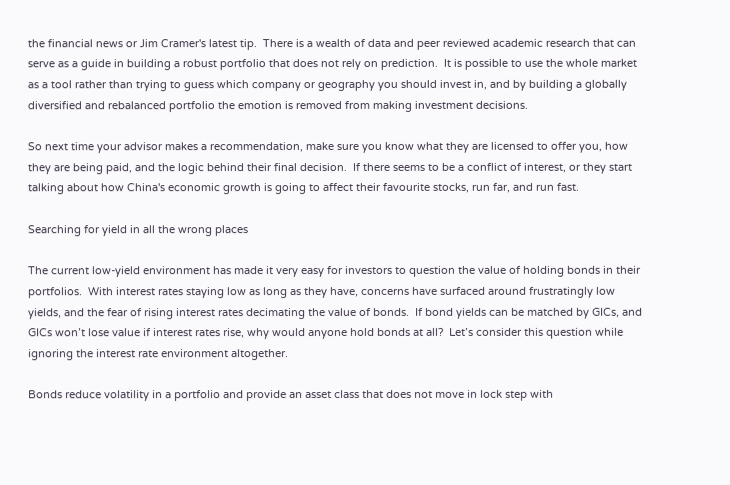the financial news or Jim Cramer's latest tip.  There is a wealth of data and peer reviewed academic research that can serve as a guide in building a robust portfolio that does not rely on prediction.  It is possible to use the whole market as a tool rather than trying to guess which company or geography you should invest in, and by building a globally diversified and rebalanced portfolio the emotion is removed from making investment decisions.

So next time your advisor makes a recommendation, make sure you know what they are licensed to offer you, how they are being paid, and the logic behind their final decision.  If there seems to be a conflict of interest, or they start talking about how China's economic growth is going to affect their favourite stocks, run far, and run fast.

Searching for yield in all the wrong places

The current low-yield environment has made it very easy for investors to question the value of holding bonds in their portfolios.  With interest rates staying low as long as they have, concerns have surfaced around frustratingly low yields, and the fear of rising interest rates decimating the value of bonds.  If bond yields can be matched by GICs, and GICs won’t lose value if interest rates rise, why would anyone hold bonds at all?  Let’s consider this question while ignoring the interest rate environment altogether.

Bonds reduce volatility in a portfolio and provide an asset class that does not move in lock step with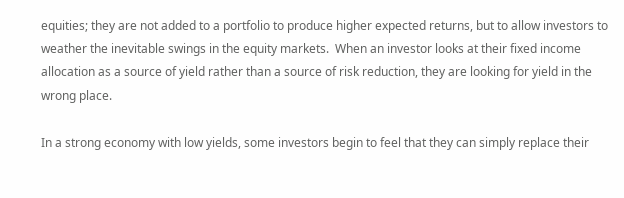equities; they are not added to a portfolio to produce higher expected returns, but to allow investors to weather the inevitable swings in the equity markets.  When an investor looks at their fixed income allocation as a source of yield rather than a source of risk reduction, they are looking for yield in the wrong place.

In a strong economy with low yields, some investors begin to feel that they can simply replace their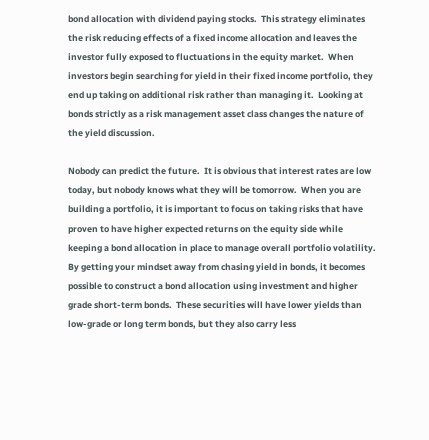bond allocation with dividend paying stocks.  This strategy eliminates the risk reducing effects of a fixed income allocation and leaves the investor fully exposed to fluctuations in the equity market.  When investors begin searching for yield in their fixed income portfolio, they end up taking on additional risk rather than managing it.  Looking at bonds strictly as a risk management asset class changes the nature of the yield discussion.

Nobody can predict the future.  It is obvious that interest rates are low today, but nobody knows what they will be tomorrow.  When you are building a portfolio, it is important to focus on taking risks that have proven to have higher expected returns on the equity side while keeping a bond allocation in place to manage overall portfolio volatility.  By getting your mindset away from chasing yield in bonds, it becomes possible to construct a bond allocation using investment and higher grade short-term bonds.  These securities will have lower yields than low-grade or long term bonds, but they also carry less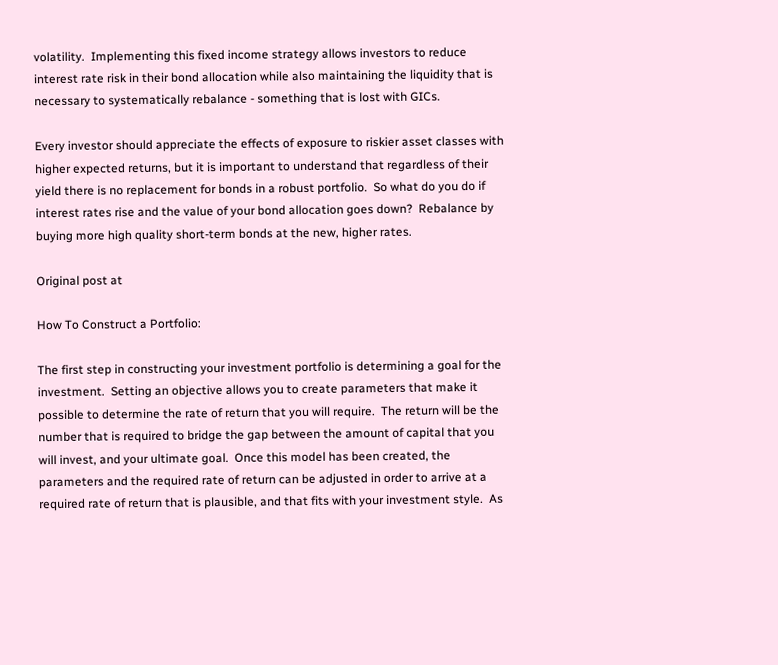volatility.  Implementing this fixed income strategy allows investors to reduce interest rate risk in their bond allocation while also maintaining the liquidity that is necessary to systematically rebalance - something that is lost with GICs.

Every investor should appreciate the effects of exposure to riskier asset classes with higher expected returns, but it is important to understand that regardless of their yield there is no replacement for bonds in a robust portfolio.  So what do you do if interest rates rise and the value of your bond allocation goes down?  Rebalance by buying more high quality short-term bonds at the new, higher rates.

Original post at

How To Construct a Portfolio:

The first step in constructing your investment portfolio is determining a goal for the investment.  Setting an objective allows you to create parameters that make it possible to determine the rate of return that you will require.  The return will be the number that is required to bridge the gap between the amount of capital that you will invest, and your ultimate goal.  Once this model has been created, the parameters and the required rate of return can be adjusted in order to arrive at a required rate of return that is plausible, and that fits with your investment style.  As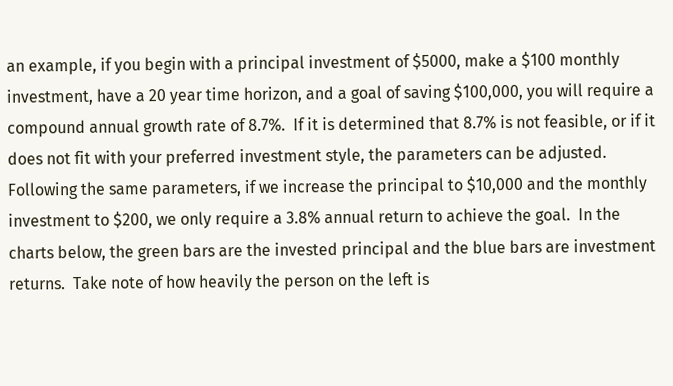an example, if you begin with a principal investment of $5000, make a $100 monthly investment, have a 20 year time horizon, and a goal of saving $100,000, you will require a compound annual growth rate of 8.7%.  If it is determined that 8.7% is not feasible, or if it does not fit with your preferred investment style, the parameters can be adjusted.  Following the same parameters, if we increase the principal to $10,000 and the monthly investment to $200, we only require a 3.8% annual return to achieve the goal.  In the charts below, the green bars are the invested principal and the blue bars are investment returns.  Take note of how heavily the person on the left is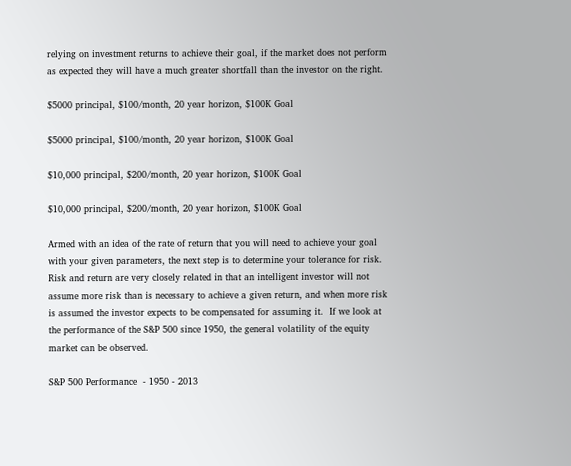relying on investment returns to achieve their goal, if the market does not perform as expected they will have a much greater shortfall than the investor on the right.

$5000 principal, $100/month, 20 year horizon, $100K Goal

$5000 principal, $100/month, 20 year horizon, $100K Goal

$10,000 principal, $200/month, 20 year horizon, $100K Goal

$10,000 principal, $200/month, 20 year horizon, $100K Goal

Armed with an idea of the rate of return that you will need to achieve your goal with your given parameters, the next step is to determine your tolerance for risk.  Risk and return are very closely related in that an intelligent investor will not assume more risk than is necessary to achieve a given return, and when more risk is assumed the investor expects to be compensated for assuming it.  If we look at the performance of the S&P 500 since 1950, the general volatility of the equity market can be observed.

S&P 500 Performance  - 1950 - 2013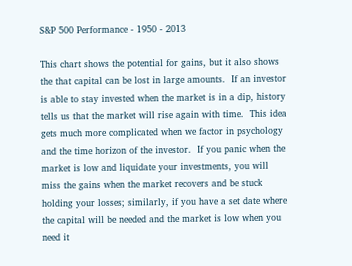S&P 500 Performance - 1950 - 2013

This chart shows the potential for gains, but it also shows the that capital can be lost in large amounts.  If an investor is able to stay invested when the market is in a dip, history tells us that the market will rise again with time.  This idea gets much more complicated when we factor in psychology and the time horizon of the investor.  If you panic when the market is low and liquidate your investments, you will miss the gains when the market recovers and be stuck holding your losses; similarly, if you have a set date where the capital will be needed and the market is low when you need it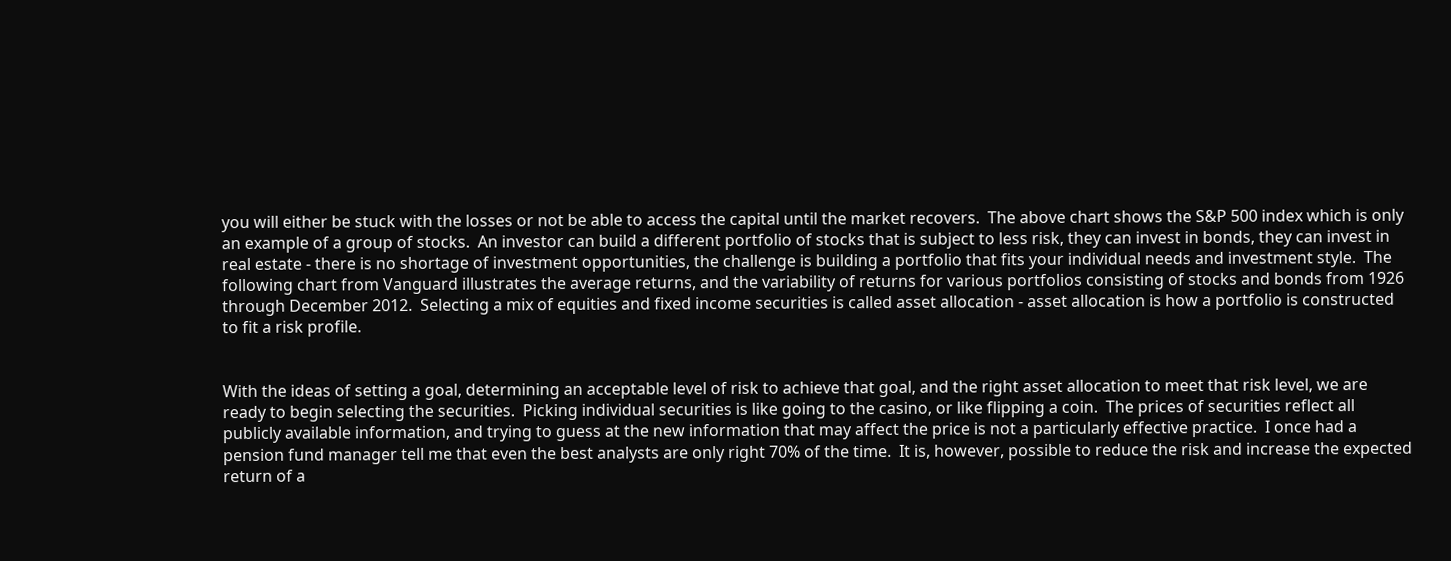you will either be stuck with the losses or not be able to access the capital until the market recovers.  The above chart shows the S&P 500 index which is only an example of a group of stocks.  An investor can build a different portfolio of stocks that is subject to less risk, they can invest in bonds, they can invest in real estate - there is no shortage of investment opportunities, the challenge is building a portfolio that fits your individual needs and investment style.  The following chart from Vanguard illustrates the average returns, and the variability of returns for various portfolios consisting of stocks and bonds from 1926 through December 2012.  Selecting a mix of equities and fixed income securities is called asset allocation - asset allocation is how a portfolio is constructed to fit a risk profile.


With the ideas of setting a goal, determining an acceptable level of risk to achieve that goal, and the right asset allocation to meet that risk level, we are ready to begin selecting the securities.  Picking individual securities is like going to the casino, or like flipping a coin.  The prices of securities reflect all publicly available information, and trying to guess at the new information that may affect the price is not a particularly effective practice.  I once had a pension fund manager tell me that even the best analysts are only right 70% of the time.  It is, however, possible to reduce the risk and increase the expected return of a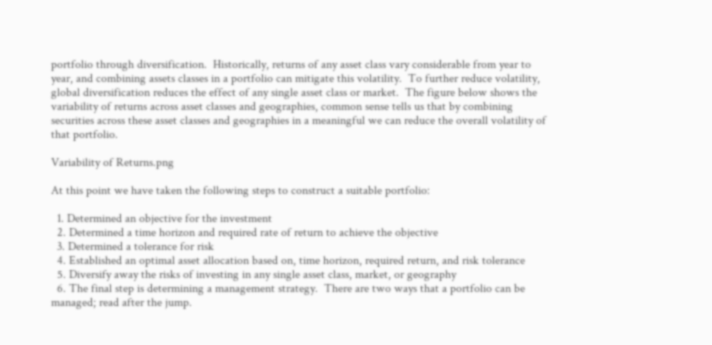portfolio through diversification.  Historically, returns of any asset class vary considerable from year to year, and combining assets classes in a portfolio can mitigate this volatility.  To further reduce volatility, global diversification reduces the effect of any single asset class or market.  The figure below shows the variability of returns across asset classes and geographies, common sense tells us that by combining securities across these asset classes and geographies in a meaningful we can reduce the overall volatility of that portfolio.

Variability of Returns.png

At this point we have taken the following steps to construct a suitable portfolio:

  1. Determined an objective for the investment
  2. Determined a time horizon and required rate of return to achieve the objective
  3. Determined a tolerance for risk
  4. Established an optimal asset allocation based on, time horizon, required return, and risk tolerance
  5. Diversify away the risks of investing in any single asset class, market, or geography
  6. The final step is determining a management strategy.  There are two ways that a portfolio can be managed; read after the jump.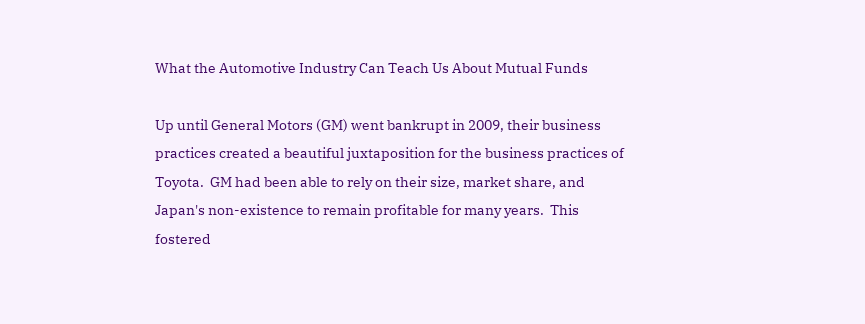What the Automotive Industry Can Teach Us About Mutual Funds

Up until General Motors (GM) went bankrupt in 2009, their business practices created a beautiful juxtaposition for the business practices of Toyota.  GM had been able to rely on their size, market share, and Japan's non-existence to remain profitable for many years.  This fostered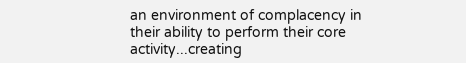an environment of complacency in their ability to perform their core activity...creating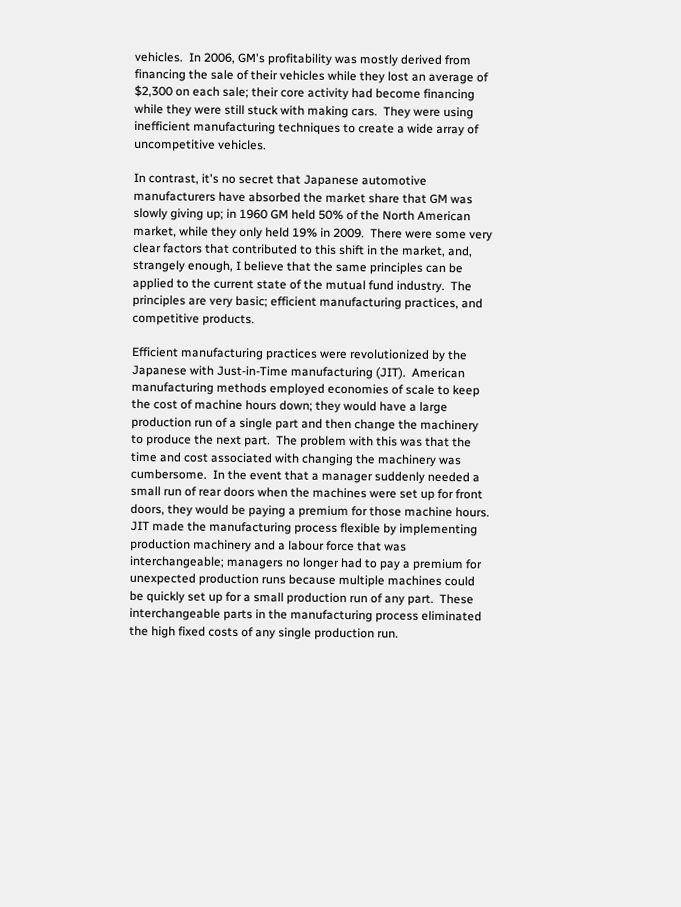vehicles.  In 2006, GM's profitability was mostly derived from financing the sale of their vehicles while they lost an average of $2,300 on each sale; their core activity had become financing while they were still stuck with making cars.  They were using inefficient manufacturing techniques to create a wide array of uncompetitive vehicles.

In contrast, it's no secret that Japanese automotive manufacturers have absorbed the market share that GM was slowly giving up; in 1960 GM held 50% of the North American market, while they only held 19% in 2009.  There were some very clear factors that contributed to this shift in the market, and, strangely enough, I believe that the same principles can be applied to the current state of the mutual fund industry.  The principles are very basic; efficient manufacturing practices, and competitive products.

Efficient manufacturing practices were revolutionized by the Japanese with Just-in-Time manufacturing (JIT).  American manufacturing methods employed economies of scale to keep the cost of machine hours down; they would have a large production run of a single part and then change the machinery to produce the next part.  The problem with this was that the time and cost associated with changing the machinery was cumbersome.  In the event that a manager suddenly needed a small run of rear doors when the machines were set up for front doors, they would be paying a premium for those machine hours.  JIT made the manufacturing process flexible by implementing production machinery and a labour force that was interchangeable; managers no longer had to pay a premium for unexpected production runs because multiple machines could be quickly set up for a small production run of any part.  These interchangeable parts in the manufacturing process eliminated the high fixed costs of any single production run.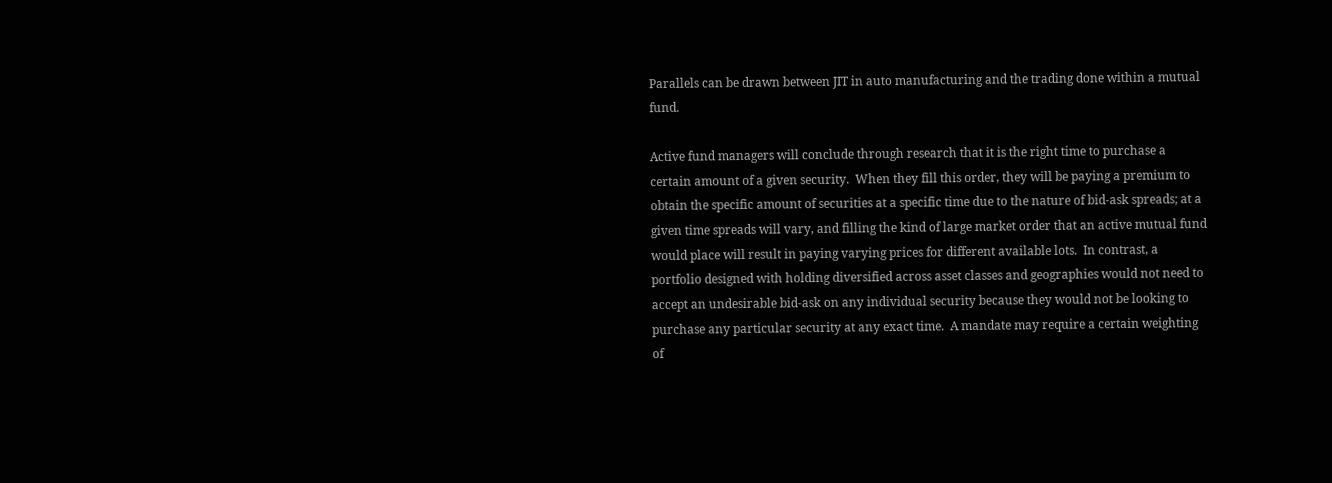Parallels can be drawn between JIT in auto manufacturing and the trading done within a mutual fund.

Active fund managers will conclude through research that it is the right time to purchase a certain amount of a given security.  When they fill this order, they will be paying a premium to obtain the specific amount of securities at a specific time due to the nature of bid-ask spreads; at a given time spreads will vary, and filling the kind of large market order that an active mutual fund would place will result in paying varying prices for different available lots.  In contrast, a portfolio designed with holding diversified across asset classes and geographies would not need to accept an undesirable bid-ask on any individual security because they would not be looking to purchase any particular security at any exact time.  A mandate may require a certain weighting of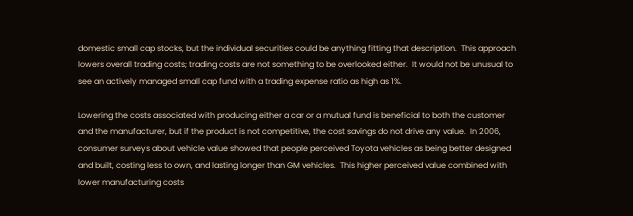domestic small cap stocks, but the individual securities could be anything fitting that description.  This approach lowers overall trading costs; trading costs are not something to be overlooked either.  It would not be unusual to see an actively managed small cap fund with a trading expense ratio as high as 1%.

Lowering the costs associated with producing either a car or a mutual fund is beneficial to both the customer and the manufacturer, but if the product is not competitive, the cost savings do not drive any value.  In 2006, consumer surveys about vehicle value showed that people perceived Toyota vehicles as being better designed and built, costing less to own, and lasting longer than GM vehicles.  This higher perceived value combined with lower manufacturing costs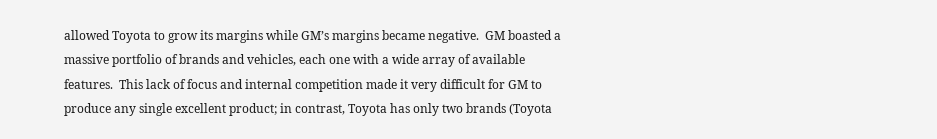allowed Toyota to grow its margins while GM’s margins became negative.  GM boasted a massive portfolio of brands and vehicles, each one with a wide array of available features.  This lack of focus and internal competition made it very difficult for GM to produce any single excellent product; in contrast, Toyota has only two brands (Toyota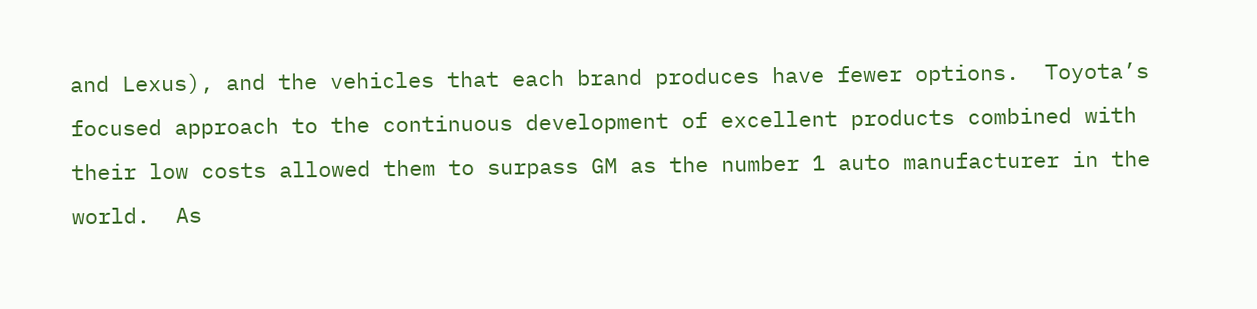and Lexus), and the vehicles that each brand produces have fewer options.  Toyota’s focused approach to the continuous development of excellent products combined with their low costs allowed them to surpass GM as the number 1 auto manufacturer in the world.  As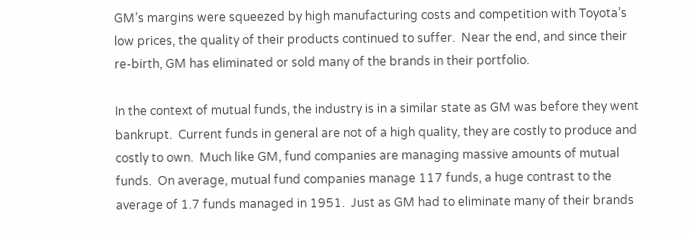GM’s margins were squeezed by high manufacturing costs and competition with Toyota’s low prices, the quality of their products continued to suffer.  Near the end, and since their re-birth, GM has eliminated or sold many of the brands in their portfolio.

In the context of mutual funds, the industry is in a similar state as GM was before they went bankrupt.  Current funds in general are not of a high quality, they are costly to produce and costly to own.  Much like GM, fund companies are managing massive amounts of mutual funds.  On average, mutual fund companies manage 117 funds, a huge contrast to the average of 1.7 funds managed in 1951.  Just as GM had to eliminate many of their brands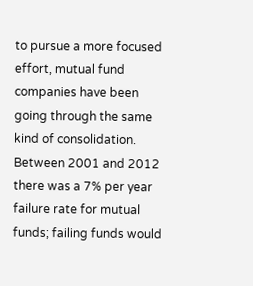to pursue a more focused effort, mutual fund companies have been going through the same kind of consolidation.  Between 2001 and 2012 there was a 7% per year failure rate for mutual funds; failing funds would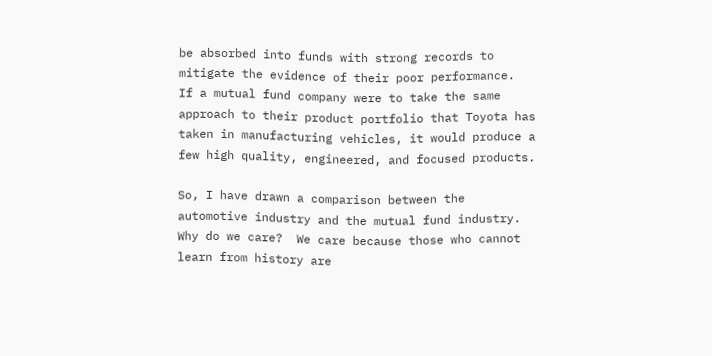be absorbed into funds with strong records to mitigate the evidence of their poor performance.  If a mutual fund company were to take the same approach to their product portfolio that Toyota has taken in manufacturing vehicles, it would produce a few high quality, engineered, and focused products.

So, I have drawn a comparison between the automotive industry and the mutual fund industry.  Why do we care?  We care because those who cannot learn from history are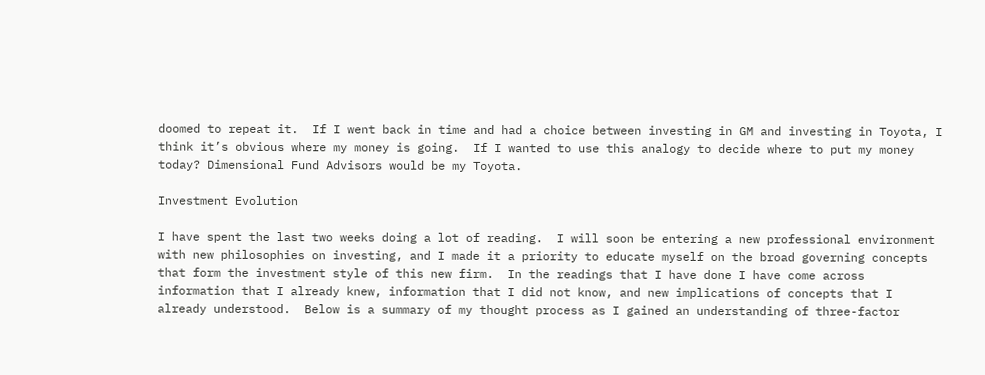doomed to repeat it.  If I went back in time and had a choice between investing in GM and investing in Toyota, I think it’s obvious where my money is going.  If I wanted to use this analogy to decide where to put my money today? Dimensional Fund Advisors would be my Toyota.

Investment Evolution

I have spent the last two weeks doing a lot of reading.  I will soon be entering a new professional environment with new philosophies on investing, and I made it a priority to educate myself on the broad governing concepts that form the investment style of this new firm.  In the readings that I have done I have come across information that I already knew, information that I did not know, and new implications of concepts that I already understood.  Below is a summary of my thought process as I gained an understanding of three-factor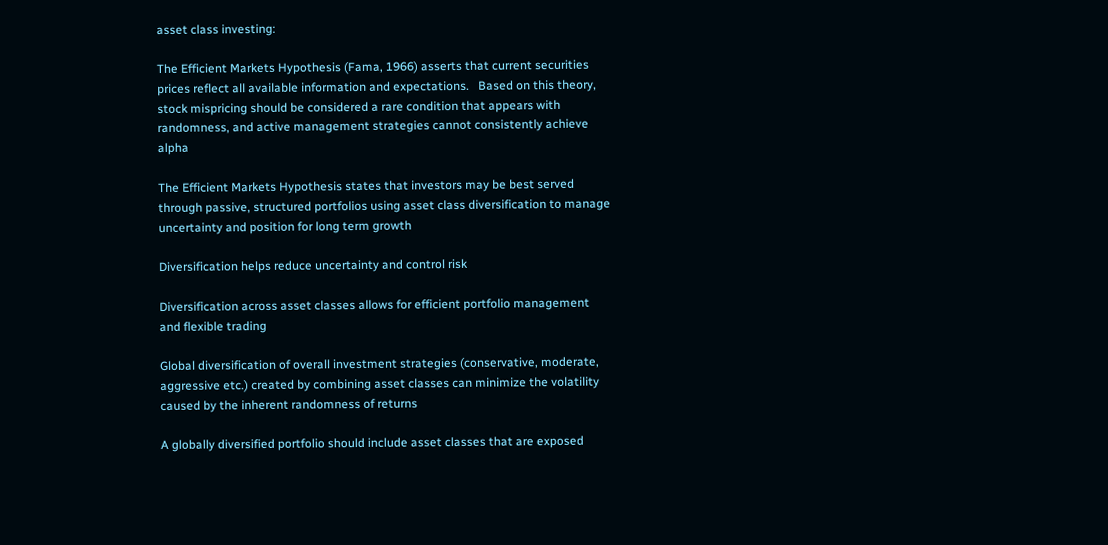asset class investing:

The Efficient Markets Hypothesis (Fama, 1966) asserts that current securities prices reflect all available information and expectations.   Based on this theory, stock mispricing should be considered a rare condition that appears with randomness, and active management strategies cannot consistently achieve alpha

The Efficient Markets Hypothesis states that investors may be best served through passive, structured portfolios using asset class diversification to manage uncertainty and position for long term growth

Diversification helps reduce uncertainty and control risk

Diversification across asset classes allows for efficient portfolio management and flexible trading

Global diversification of overall investment strategies (conservative, moderate, aggressive etc.) created by combining asset classes can minimize the volatility caused by the inherent randomness of returns

A globally diversified portfolio should include asset classes that are exposed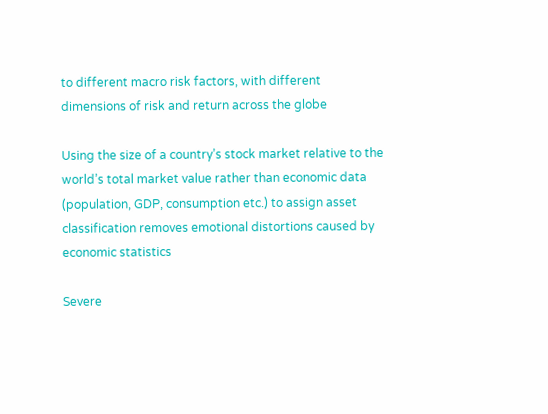to different macro risk factors, with different dimensions of risk and return across the globe

Using the size of a country’s stock market relative to the world’s total market value rather than economic data (population, GDP, consumption etc.) to assign asset classification removes emotional distortions caused by economic statistics

Severe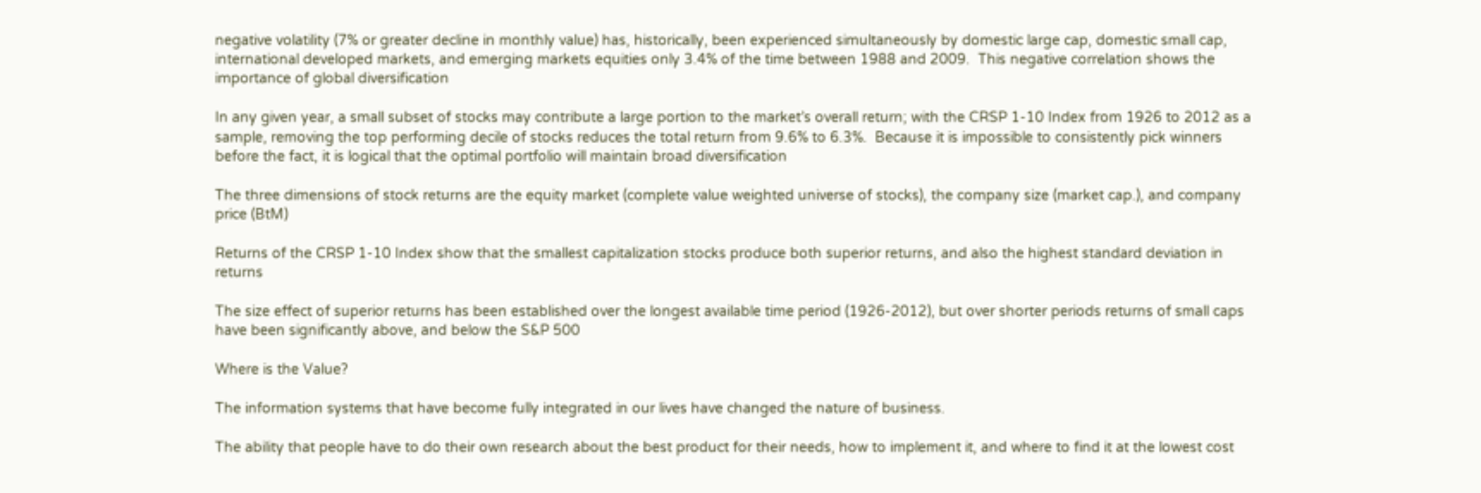negative volatility (7% or greater decline in monthly value) has, historically, been experienced simultaneously by domestic large cap, domestic small cap, international developed markets, and emerging markets equities only 3.4% of the time between 1988 and 2009.  This negative correlation shows the importance of global diversification

In any given year, a small subset of stocks may contribute a large portion to the market’s overall return; with the CRSP 1-10 Index from 1926 to 2012 as a sample, removing the top performing decile of stocks reduces the total return from 9.6% to 6.3%.  Because it is impossible to consistently pick winners before the fact, it is logical that the optimal portfolio will maintain broad diversification

The three dimensions of stock returns are the equity market (complete value weighted universe of stocks), the company size (market cap.), and company price (BtM)

Returns of the CRSP 1-10 Index show that the smallest capitalization stocks produce both superior returns, and also the highest standard deviation in returns

The size effect of superior returns has been established over the longest available time period (1926-2012), but over shorter periods returns of small caps have been significantly above, and below the S&P 500

Where is the Value?

The information systems that have become fully integrated in our lives have changed the nature of business.

The ability that people have to do their own research about the best product for their needs, how to implement it, and where to find it at the lowest cost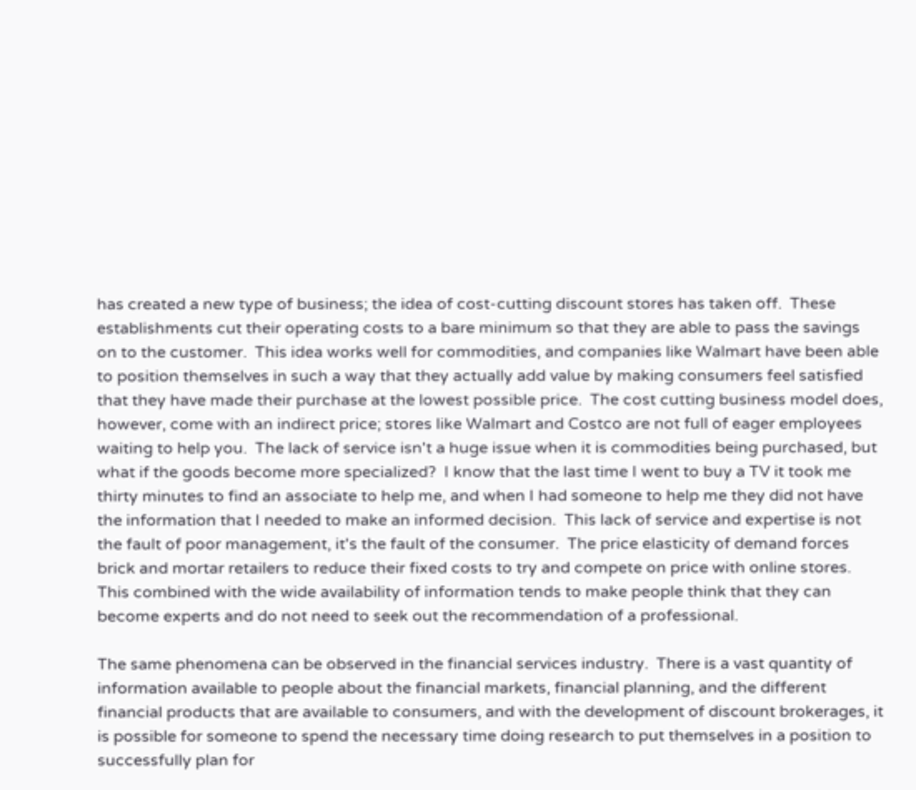has created a new type of business; the idea of cost-cutting discount stores has taken off.  These establishments cut their operating costs to a bare minimum so that they are able to pass the savings on to the customer.  This idea works well for commodities, and companies like Walmart have been able to position themselves in such a way that they actually add value by making consumers feel satisfied that they have made their purchase at the lowest possible price.  The cost cutting business model does, however, come with an indirect price; stores like Walmart and Costco are not full of eager employees waiting to help you.  The lack of service isn't a huge issue when it is commodities being purchased, but what if the goods become more specialized?  I know that the last time I went to buy a TV it took me thirty minutes to find an associate to help me, and when I had someone to help me they did not have the information that I needed to make an informed decision.  This lack of service and expertise is not the fault of poor management, it's the fault of the consumer.  The price elasticity of demand forces brick and mortar retailers to reduce their fixed costs to try and compete on price with online stores.  This combined with the wide availability of information tends to make people think that they can become experts and do not need to seek out the recommendation of a professional.

The same phenomena can be observed in the financial services industry.  There is a vast quantity of information available to people about the financial markets, financial planning, and the different financial products that are available to consumers, and with the development of discount brokerages, it is possible for someone to spend the necessary time doing research to put themselves in a position to successfully plan for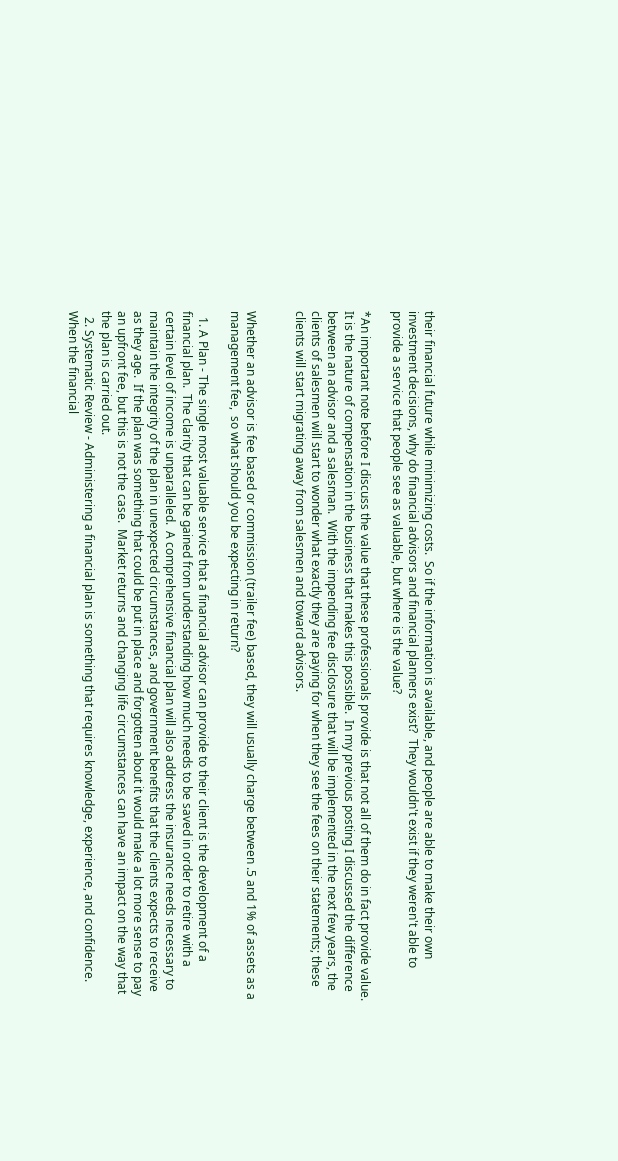their financial future while minimizing costs.  So if the information is available, and people are able to make their own investment decisions, why do financial advisors and financial planners exist?  They wouldn't exist if they weren't able to provide a service that people see as valuable, but where is the value?

*An important note before I discuss the value that these professionals provide is that not all of them do in fact provide value.  It is the nature of compensation in the business that makes this possible.  In my previous posting I discussed the difference between an advisor and a salesman.  With the impending fee disclosure that will be implemented in the next few years, the clients of salesmen will start to wonder what exactly they are paying for when they see the fees on their statements; these clients will start migrating away from salesmen and toward advisors.


Whether an advisor is fee based or commission (trailer fee) based, they will usually charge between .5 and 1% of assets as a management fee,  so what should you be expecting in return?

  1. A Plan - The single most valuable service that a financial advisor can provide to their client is the development of a financial plan.  The clarity that can be gained from understanding how much needs to be saved in order to retire with a certain level of income is unparalleled.  A comprehensive financial plan will also address the insurance needs necessary to maintain the integrity of the plan in unexpected circumstances, and government benefits that the clients expects to receive as they age.  If the plan was something that could be put in place and forgotten about it would make a lot more sense to pay an upfront fee, but this is not the case.  Market returns and changing life circumstances can have an impact on the way that the plan is carried out.
  2. Systematic Review - Administering a financial plan is something that requires knowledge, experience, and confidence.  When the financial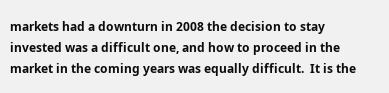markets had a downturn in 2008 the decision to stay invested was a difficult one, and how to proceed in the market in the coming years was equally difficult.  It is the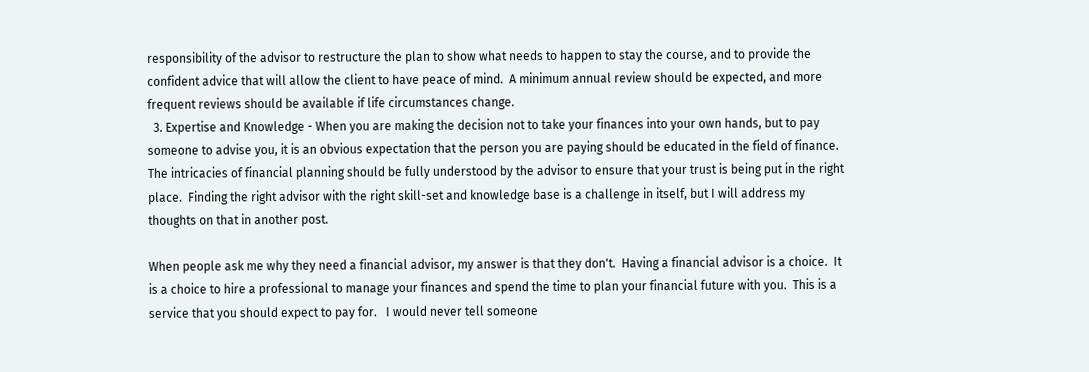responsibility of the advisor to restructure the plan to show what needs to happen to stay the course, and to provide the confident advice that will allow the client to have peace of mind.  A minimum annual review should be expected, and more frequent reviews should be available if life circumstances change.
  3. Expertise and Knowledge - When you are making the decision not to take your finances into your own hands, but to pay someone to advise you, it is an obvious expectation that the person you are paying should be educated in the field of finance.  The intricacies of financial planning should be fully understood by the advisor to ensure that your trust is being put in the right place.  Finding the right advisor with the right skill-set and knowledge base is a challenge in itself, but I will address my thoughts on that in another post.

When people ask me why they need a financial advisor, my answer is that they don't.  Having a financial advisor is a choice.  It is a choice to hire a professional to manage your finances and spend the time to plan your financial future with you.  This is a service that you should expect to pay for.   I would never tell someone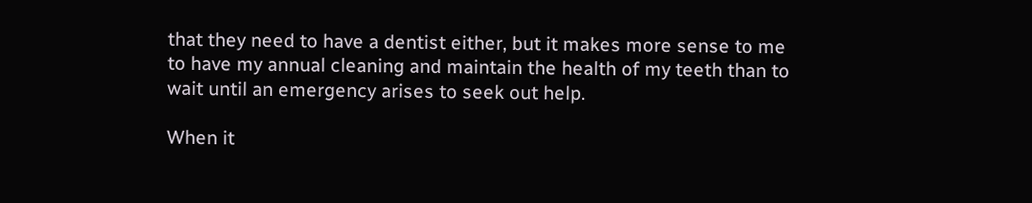that they need to have a dentist either, but it makes more sense to me to have my annual cleaning and maintain the health of my teeth than to wait until an emergency arises to seek out help.

When it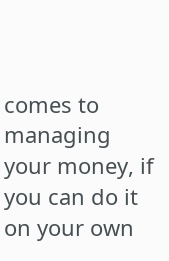comes to managing your money, if you can do it on your own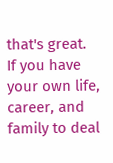that's great.  If you have your own life, career, and family to deal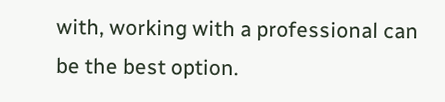with, working with a professional can be the best option.